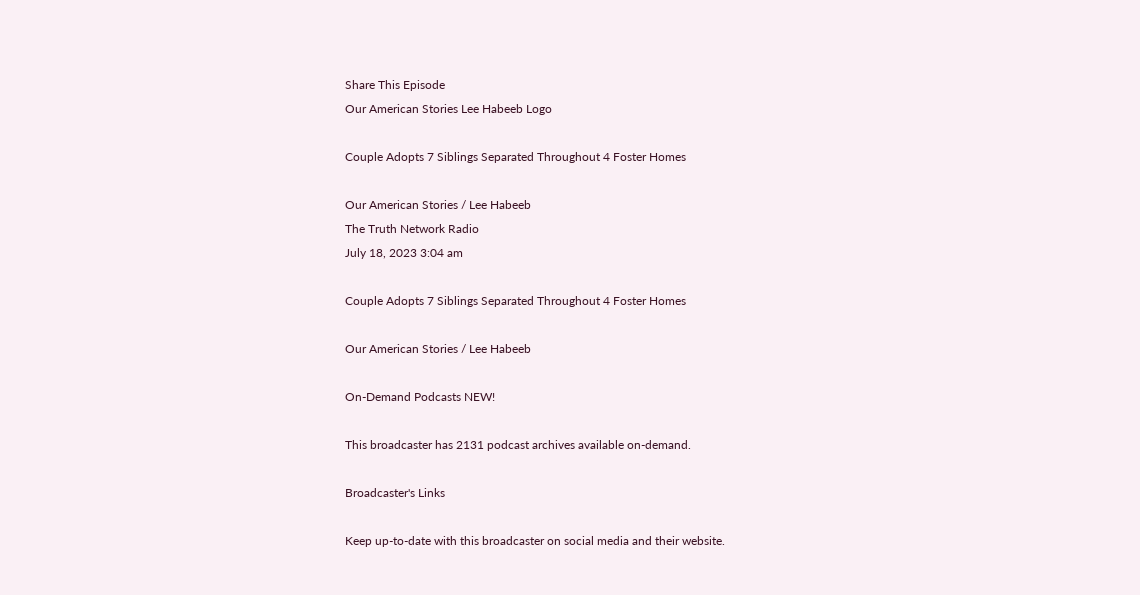Share This Episode
Our American Stories Lee Habeeb Logo

Couple Adopts 7 Siblings Separated Throughout 4 Foster Homes

Our American Stories / Lee Habeeb
The Truth Network Radio
July 18, 2023 3:04 am

Couple Adopts 7 Siblings Separated Throughout 4 Foster Homes

Our American Stories / Lee Habeeb

On-Demand Podcasts NEW!

This broadcaster has 2131 podcast archives available on-demand.

Broadcaster's Links

Keep up-to-date with this broadcaster on social media and their website.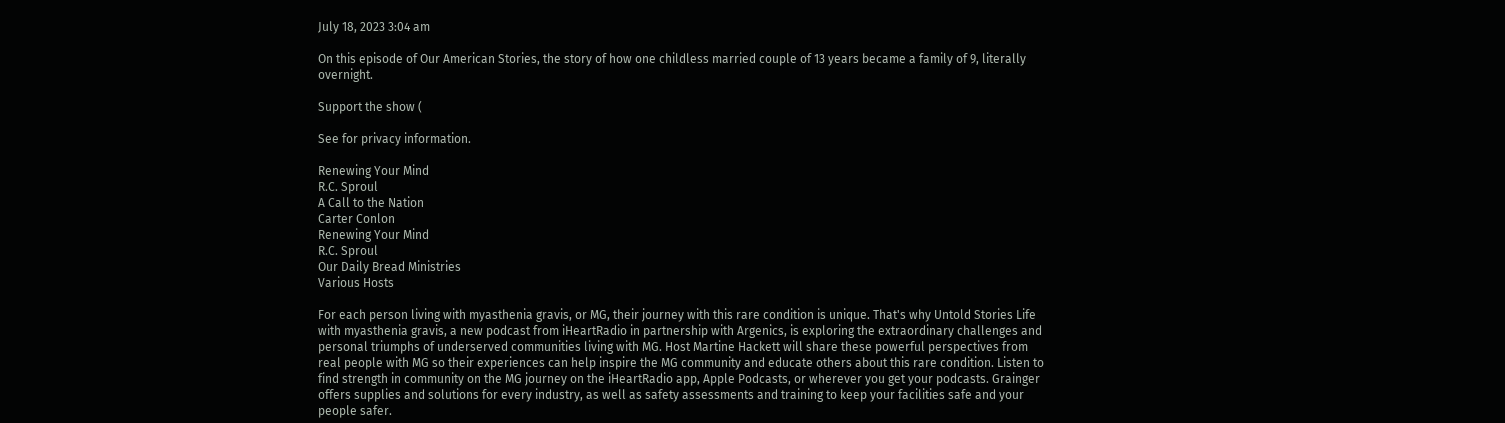July 18, 2023 3:04 am

On this episode of Our American Stories, the story of how one childless married couple of 13 years became a family of 9, literally overnight.

Support the show (

See for privacy information.

Renewing Your Mind
R.C. Sproul
A Call to the Nation
Carter Conlon
Renewing Your Mind
R.C. Sproul
Our Daily Bread Ministries
Various Hosts

For each person living with myasthenia gravis, or MG, their journey with this rare condition is unique. That's why Untold Stories Life with myasthenia gravis, a new podcast from iHeartRadio in partnership with Argenics, is exploring the extraordinary challenges and personal triumphs of underserved communities living with MG. Host Martine Hackett will share these powerful perspectives from real people with MG so their experiences can help inspire the MG community and educate others about this rare condition. Listen to find strength in community on the MG journey on the iHeartRadio app, Apple Podcasts, or wherever you get your podcasts. Grainger offers supplies and solutions for every industry, as well as safety assessments and training to keep your facilities safe and your people safer.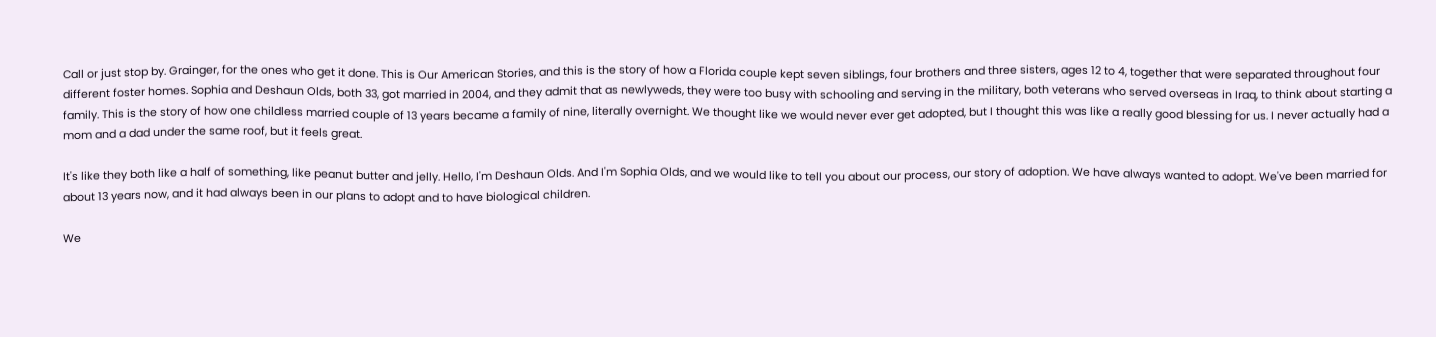Call or just stop by. Grainger, for the ones who get it done. This is Our American Stories, and this is the story of how a Florida couple kept seven siblings, four brothers and three sisters, ages 12 to 4, together that were separated throughout four different foster homes. Sophia and Deshaun Olds, both 33, got married in 2004, and they admit that as newlyweds, they were too busy with schooling and serving in the military, both veterans who served overseas in Iraq, to think about starting a family. This is the story of how one childless married couple of 13 years became a family of nine, literally overnight. We thought like we would never ever get adopted, but I thought this was like a really good blessing for us. I never actually had a mom and a dad under the same roof, but it feels great.

It's like they both like a half of something, like peanut butter and jelly. Hello, I'm Deshaun Olds. And I'm Sophia Olds, and we would like to tell you about our process, our story of adoption. We have always wanted to adopt. We've been married for about 13 years now, and it had always been in our plans to adopt and to have biological children.

We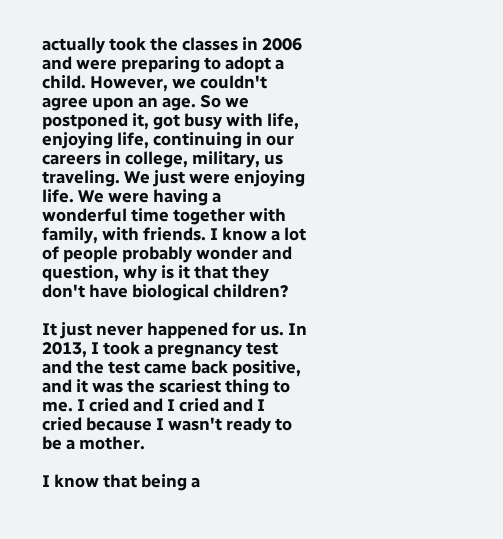actually took the classes in 2006 and were preparing to adopt a child. However, we couldn't agree upon an age. So we postponed it, got busy with life, enjoying life, continuing in our careers in college, military, us traveling. We just were enjoying life. We were having a wonderful time together with family, with friends. I know a lot of people probably wonder and question, why is it that they don't have biological children?

It just never happened for us. In 2013, I took a pregnancy test and the test came back positive, and it was the scariest thing to me. I cried and I cried and I cried because I wasn't ready to be a mother.

I know that being a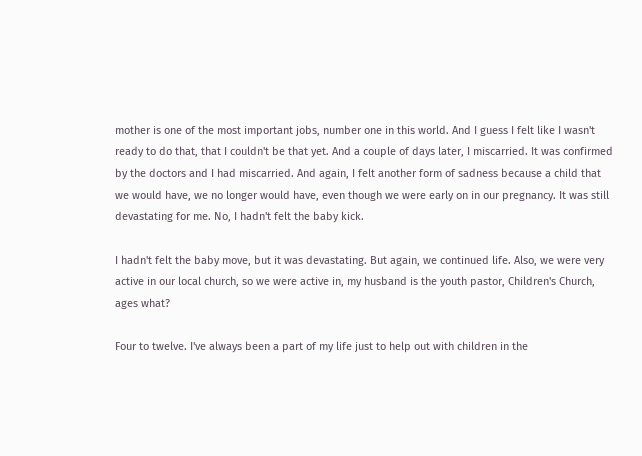mother is one of the most important jobs, number one in this world. And I guess I felt like I wasn't ready to do that, that I couldn't be that yet. And a couple of days later, I miscarried. It was confirmed by the doctors and I had miscarried. And again, I felt another form of sadness because a child that we would have, we no longer would have, even though we were early on in our pregnancy. It was still devastating for me. No, I hadn't felt the baby kick.

I hadn't felt the baby move, but it was devastating. But again, we continued life. Also, we were very active in our local church, so we were active in, my husband is the youth pastor, Children's Church, ages what?

Four to twelve. I've always been a part of my life just to help out with children in the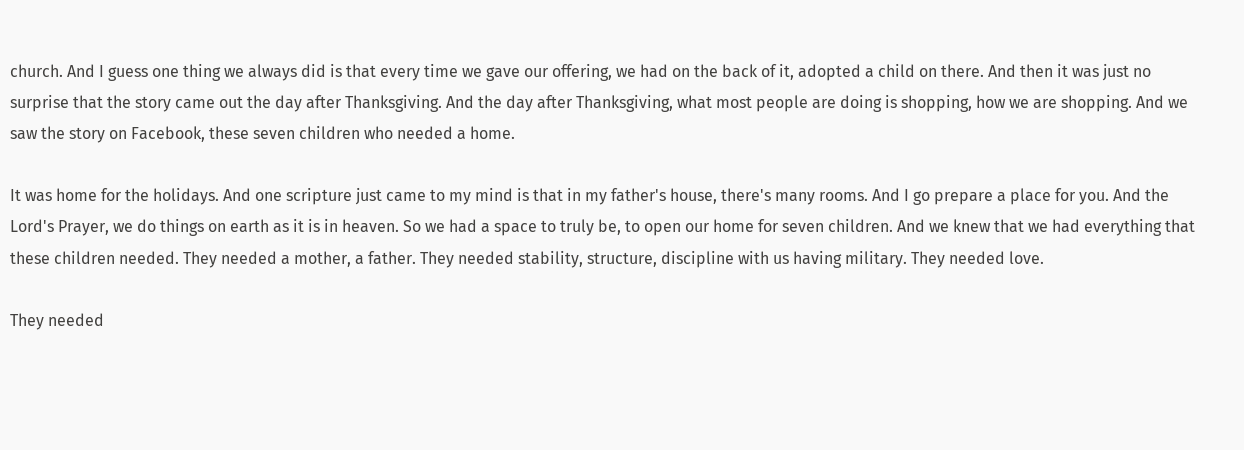church. And I guess one thing we always did is that every time we gave our offering, we had on the back of it, adopted a child on there. And then it was just no surprise that the story came out the day after Thanksgiving. And the day after Thanksgiving, what most people are doing is shopping, how we are shopping. And we saw the story on Facebook, these seven children who needed a home.

It was home for the holidays. And one scripture just came to my mind is that in my father's house, there's many rooms. And I go prepare a place for you. And the Lord's Prayer, we do things on earth as it is in heaven. So we had a space to truly be, to open our home for seven children. And we knew that we had everything that these children needed. They needed a mother, a father. They needed stability, structure, discipline with us having military. They needed love.

They needed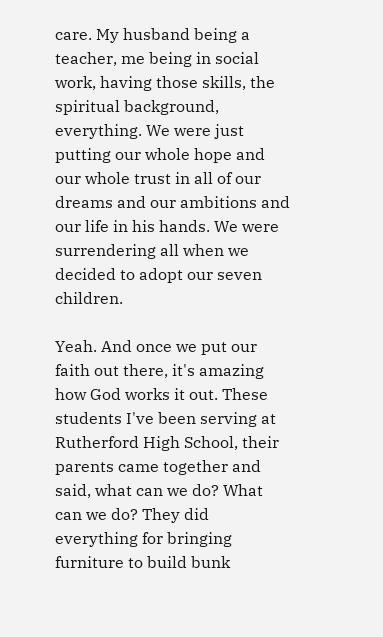care. My husband being a teacher, me being in social work, having those skills, the spiritual background, everything. We were just putting our whole hope and our whole trust in all of our dreams and our ambitions and our life in his hands. We were surrendering all when we decided to adopt our seven children.

Yeah. And once we put our faith out there, it's amazing how God works it out. These students I've been serving at Rutherford High School, their parents came together and said, what can we do? What can we do? They did everything for bringing furniture to build bunk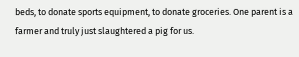beds, to donate sports equipment, to donate groceries. One parent is a farmer and truly just slaughtered a pig for us.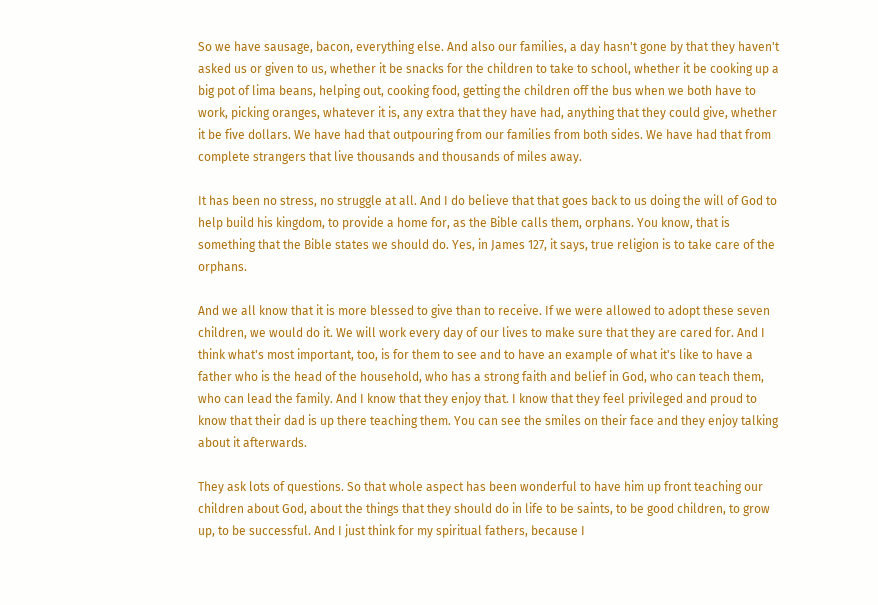So we have sausage, bacon, everything else. And also our families, a day hasn't gone by that they haven't asked us or given to us, whether it be snacks for the children to take to school, whether it be cooking up a big pot of lima beans, helping out, cooking food, getting the children off the bus when we both have to work, picking oranges, whatever it is, any extra that they have had, anything that they could give, whether it be five dollars. We have had that outpouring from our families from both sides. We have had that from complete strangers that live thousands and thousands of miles away.

It has been no stress, no struggle at all. And I do believe that that goes back to us doing the will of God to help build his kingdom, to provide a home for, as the Bible calls them, orphans. You know, that is something that the Bible states we should do. Yes, in James 127, it says, true religion is to take care of the orphans.

And we all know that it is more blessed to give than to receive. If we were allowed to adopt these seven children, we would do it. We will work every day of our lives to make sure that they are cared for. And I think what's most important, too, is for them to see and to have an example of what it's like to have a father who is the head of the household, who has a strong faith and belief in God, who can teach them, who can lead the family. And I know that they enjoy that. I know that they feel privileged and proud to know that their dad is up there teaching them. You can see the smiles on their face and they enjoy talking about it afterwards.

They ask lots of questions. So that whole aspect has been wonderful to have him up front teaching our children about God, about the things that they should do in life to be saints, to be good children, to grow up, to be successful. And I just think for my spiritual fathers, because I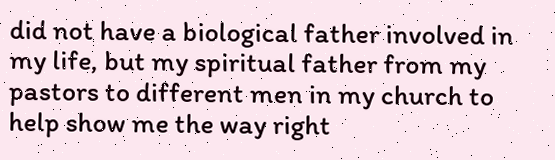did not have a biological father involved in my life, but my spiritual father from my pastors to different men in my church to help show me the way right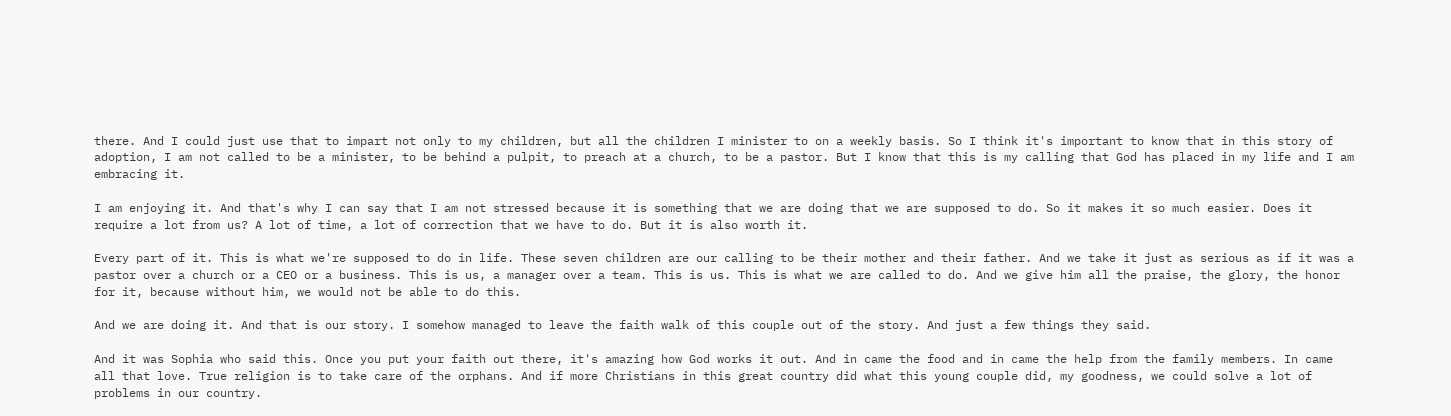there. And I could just use that to impart not only to my children, but all the children I minister to on a weekly basis. So I think it's important to know that in this story of adoption, I am not called to be a minister, to be behind a pulpit, to preach at a church, to be a pastor. But I know that this is my calling that God has placed in my life and I am embracing it.

I am enjoying it. And that's why I can say that I am not stressed because it is something that we are doing that we are supposed to do. So it makes it so much easier. Does it require a lot from us? A lot of time, a lot of correction that we have to do. But it is also worth it.

Every part of it. This is what we're supposed to do in life. These seven children are our calling to be their mother and their father. And we take it just as serious as if it was a pastor over a church or a CEO or a business. This is us, a manager over a team. This is us. This is what we are called to do. And we give him all the praise, the glory, the honor for it, because without him, we would not be able to do this.

And we are doing it. And that is our story. I somehow managed to leave the faith walk of this couple out of the story. And just a few things they said.

And it was Sophia who said this. Once you put your faith out there, it's amazing how God works it out. And in came the food and in came the help from the family members. In came all that love. True religion is to take care of the orphans. And if more Christians in this great country did what this young couple did, my goodness, we could solve a lot of problems in our country.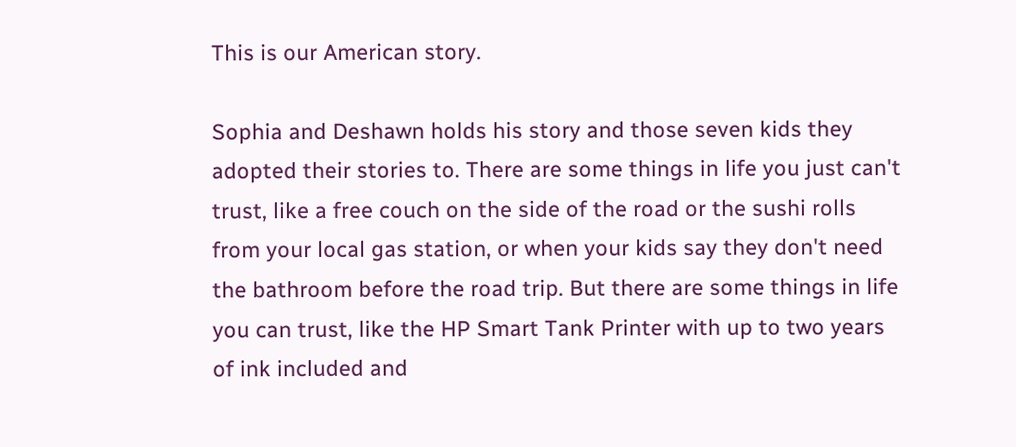This is our American story.

Sophia and Deshawn holds his story and those seven kids they adopted their stories to. There are some things in life you just can't trust, like a free couch on the side of the road or the sushi rolls from your local gas station, or when your kids say they don't need the bathroom before the road trip. But there are some things in life you can trust, like the HP Smart Tank Printer with up to two years of ink included and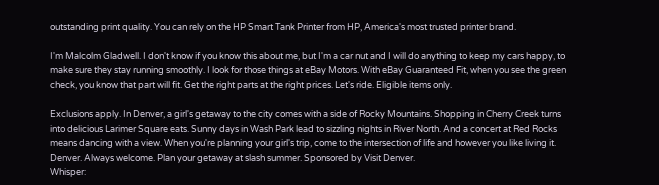outstanding print quality. You can rely on the HP Smart Tank Printer from HP, America's most trusted printer brand.

I'm Malcolm Gladwell. I don't know if you know this about me, but I'm a car nut and I will do anything to keep my cars happy, to make sure they stay running smoothly. I look for those things at eBay Motors. With eBay Guaranteed Fit, when you see the green check, you know that part will fit. Get the right parts at the right prices. Let's ride. Eligible items only.

Exclusions apply. In Denver, a girl's getaway to the city comes with a side of Rocky Mountains. Shopping in Cherry Creek turns into delicious Larimer Square eats. Sunny days in Wash Park lead to sizzling nights in River North. And a concert at Red Rocks means dancing with a view. When you're planning your girl's trip, come to the intersection of life and however you like living it. Denver. Always welcome. Plan your getaway at slash summer. Sponsored by Visit Denver.
Whisper: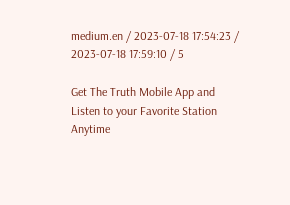medium.en / 2023-07-18 17:54:23 / 2023-07-18 17:59:10 / 5

Get The Truth Mobile App and Listen to your Favorite Station Anytime